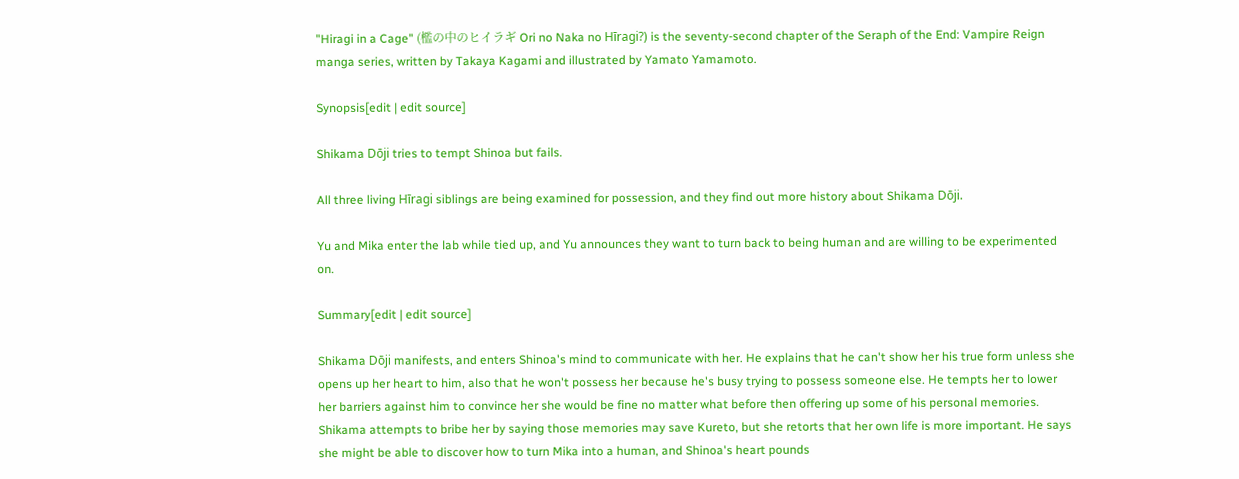"Hiragi in a Cage" (檻の中のヒイラギ Ori no Naka no Hīragi?) is the seventy-second chapter of the Seraph of the End: Vampire Reign manga series, written by Takaya Kagami and illustrated by Yamato Yamamoto.

Synopsis[edit | edit source]

Shikama Dōji tries to tempt Shinoa but fails.

All three living Hīragi siblings are being examined for possession, and they find out more history about Shikama Dōji.

Yu and Mika enter the lab while tied up, and Yu announces they want to turn back to being human and are willing to be experimented on.

Summary[edit | edit source]

Shikama Dōji manifests, and enters Shinoa's mind to communicate with her. He explains that he can't show her his true form unless she opens up her heart to him, also that he won't possess her because he's busy trying to possess someone else. He tempts her to lower her barriers against him to convince her she would be fine no matter what before then offering up some of his personal memories. Shikama attempts to bribe her by saying those memories may save Kureto, but she retorts that her own life is more important. He says she might be able to discover how to turn Mika into a human, and Shinoa's heart pounds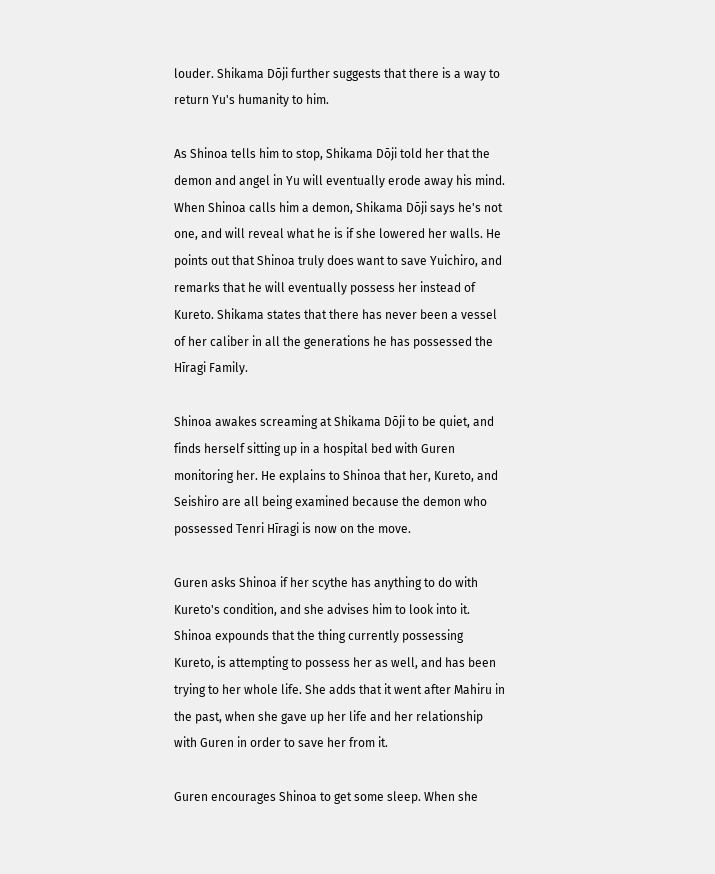louder. Shikama Dōji further suggests that there is a way to return Yu's humanity to him.

As Shinoa tells him to stop, Shikama Dōji told her that the demon and angel in Yu will eventually erode away his mind. When Shinoa calls him a demon, Shikama Dōji says he's not one, and will reveal what he is if she lowered her walls. He points out that Shinoa truly does want to save Yuichiro, and remarks that he will eventually possess her instead of Kureto. Shikama states that there has never been a vessel of her caliber in all the generations he has possessed the Hīragi Family.

Shinoa awakes screaming at Shikama Dōji to be quiet, and finds herself sitting up in a hospital bed with Guren monitoring her. He explains to Shinoa that her, Kureto, and Seishiro are all being examined because the demon who possessed Tenri Hīragi is now on the move.

Guren asks Shinoa if her scythe has anything to do with Kureto's condition, and she advises him to look into it. Shinoa expounds that the thing currently possessing Kureto, is attempting to possess her as well, and has been trying to her whole life. She adds that it went after Mahiru in the past, when she gave up her life and her relationship with Guren in order to save her from it.

Guren encourages Shinoa to get some sleep. When she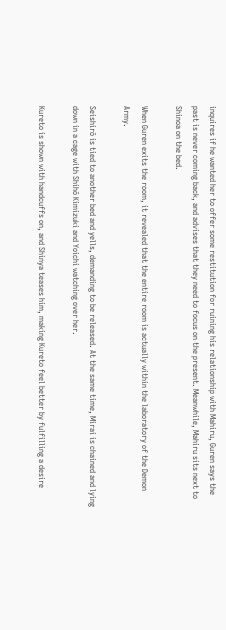inquires if he wanted her to offer some restitution for ruining his relationship with Mahiru, Guren says the past is never coming back, and advises that they need to focus on the present. Meanwhile, Mahiru sits next to Shinoa on the bed.

When Guren exits the room, it revealed that the entire room is actually within the laboratory of the Demon Army.

Seishirō is tied to another bed and yells, demanding to be released. At the same time, Mirai is chained and lying down in a cage with Shihō Kimizuki and Yoichi watching over her.

Kureto is shown with handcuffs on, and Shinya teases him, making Kureto feel better by fulfilling a desire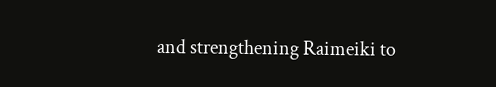and strengthening Raimeiki to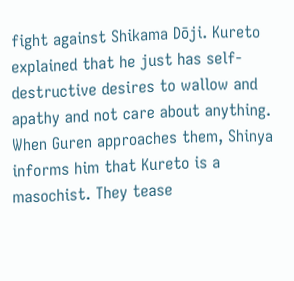fight against Shikama Dōji. Kureto explained that he just has self-destructive desires to wallow and apathy and not care about anything. When Guren approaches them, Shinya informs him that Kureto is a masochist. They tease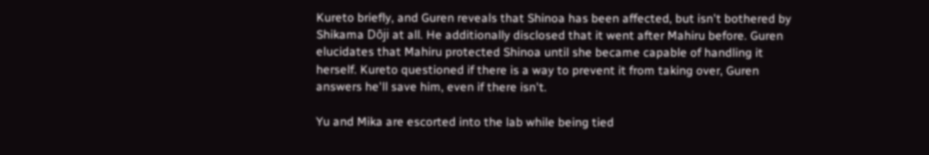Kureto briefly, and Guren reveals that Shinoa has been affected, but isn't bothered by Shikama Dōji at all. He additionally disclosed that it went after Mahiru before. Guren elucidates that Mahiru protected Shinoa until she became capable of handling it herself. Kureto questioned if there is a way to prevent it from taking over, Guren answers he'll save him, even if there isn't.

Yu and Mika are escorted into the lab while being tied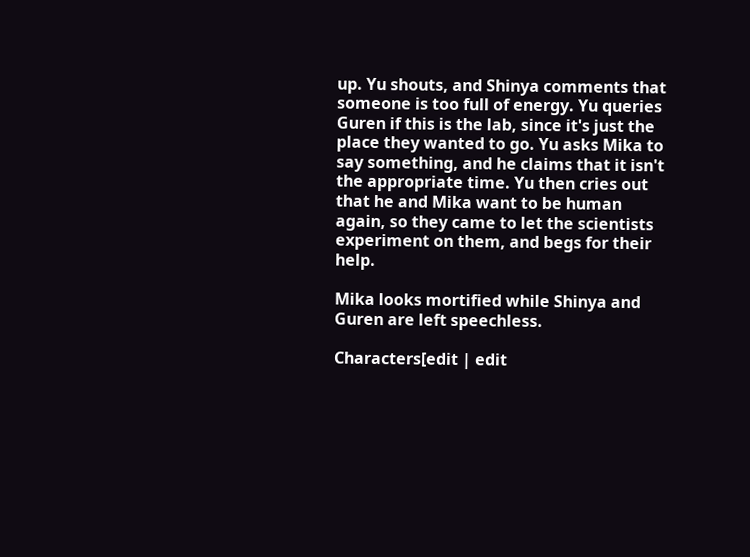up. Yu shouts, and Shinya comments that someone is too full of energy. Yu queries Guren if this is the lab, since it's just the place they wanted to go. Yu asks Mika to say something, and he claims that it isn't the appropriate time. Yu then cries out that he and Mika want to be human again, so they came to let the scientists experiment on them, and begs for their help.

Mika looks mortified while Shinya and Guren are left speechless.

Characters[edit | edit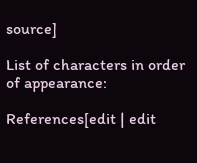source]

List of characters in order of appearance:

References[edit | edit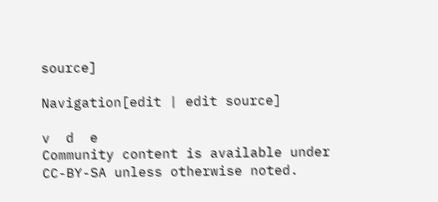source]

Navigation[edit | edit source]

v  d  e
Community content is available under CC-BY-SA unless otherwise noted.